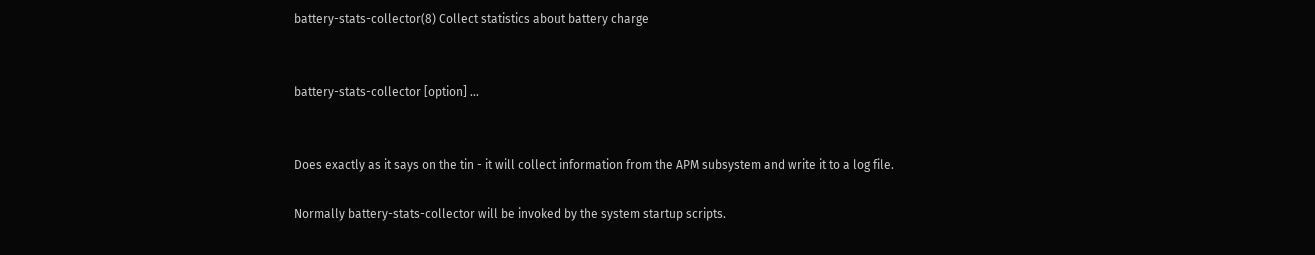battery-stats-collector(8) Collect statistics about battery charge


battery-stats-collector [option] ...


Does exactly as it says on the tin - it will collect information from the APM subsystem and write it to a log file.

Normally battery-stats-collector will be invoked by the system startup scripts.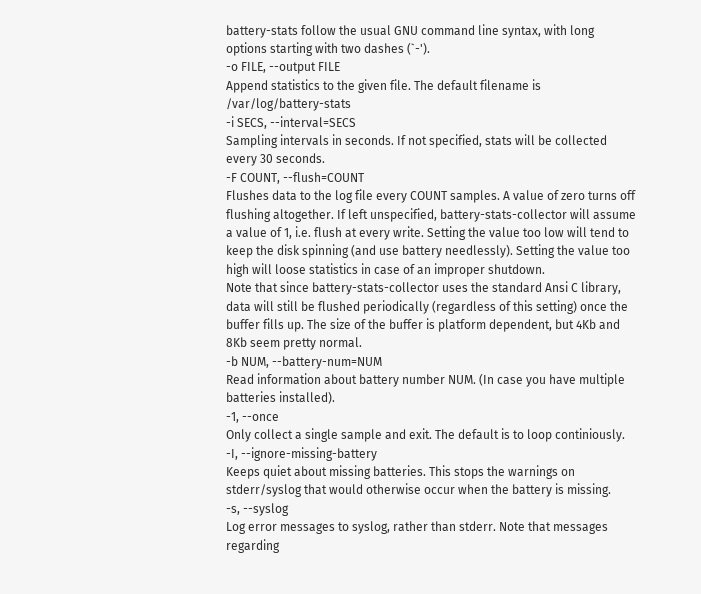battery-stats follow the usual GNU command line syntax, with long options starting with two dashes (`-').
-o FILE, --output FILE
Append statistics to the given file. The default filename is /var/log/battery-stats
-i SECS, --interval=SECS
Sampling intervals in seconds. If not specified, stats will be collected every 30 seconds.
-F COUNT, --flush=COUNT
Flushes data to the log file every COUNT samples. A value of zero turns off flushing altogether. If left unspecified, battery-stats-collector will assume a value of 1, i.e. flush at every write. Setting the value too low will tend to keep the disk spinning (and use battery needlessly). Setting the value too high will loose statistics in case of an improper shutdown.
Note that since battery-stats-collector uses the standard Ansi C library, data will still be flushed periodically (regardless of this setting) once the buffer fills up. The size of the buffer is platform dependent, but 4Kb and 8Kb seem pretty normal.
-b NUM, --battery-num=NUM
Read information about battery number NUM. (In case you have multiple batteries installed).
-1, --once
Only collect a single sample and exit. The default is to loop continiously.
-I, --ignore-missing-battery
Keeps quiet about missing batteries. This stops the warnings on stderr/syslog that would otherwise occur when the battery is missing.
-s, --syslog
Log error messages to syslog, rather than stderr. Note that messages regarding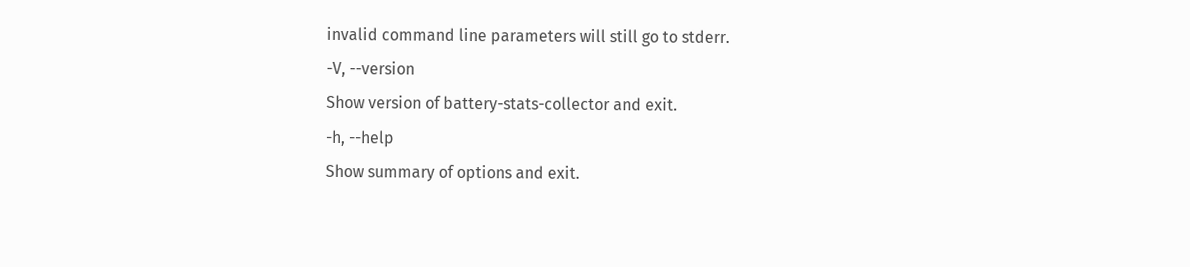invalid command line parameters will still go to stderr.
-V, --version
Show version of battery-stats-collector and exit.
-h, --help
Show summary of options and exit.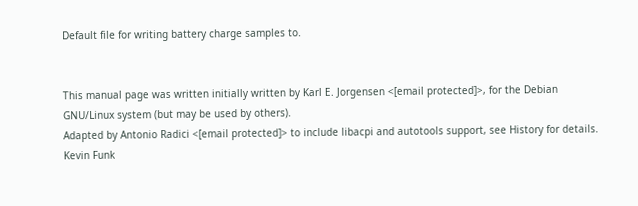Default file for writing battery charge samples to.


This manual page was written initially written by Karl E. Jorgensen <[email protected]>, for the Debian GNU/Linux system (but may be used by others).
Adapted by Antonio Radici <[email protected]> to include libacpi and autotools support, see History for details.
Kevin Funk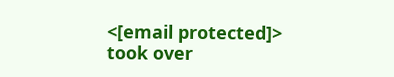<[email protected]> took over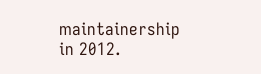maintainership in 2012.